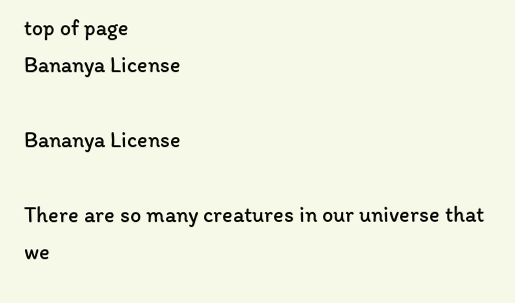top of page
Bananya License

Bananya License

There are so many creatures in our universe that we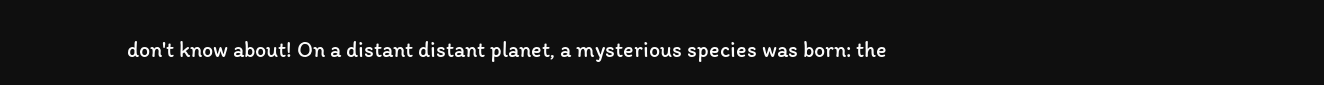don't know about! On a distant distant planet, a mysterious species was born: the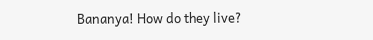Bananya! How do they live?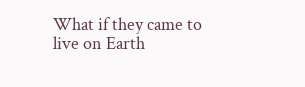What if they came to live on Earth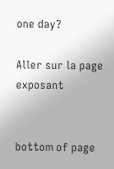one day?

Aller sur la page exposant


bottom of page